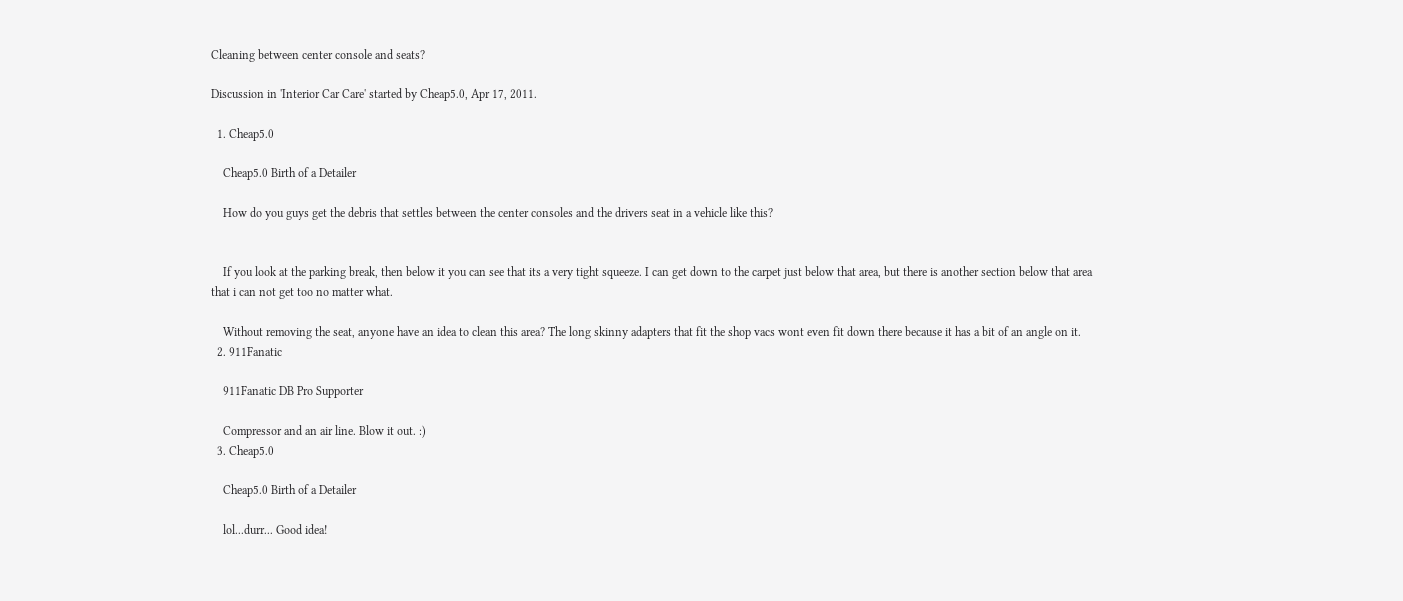Cleaning between center console and seats?

Discussion in 'Interior Car Care' started by Cheap5.0, Apr 17, 2011.

  1. Cheap5.0

    Cheap5.0 Birth of a Detailer

    How do you guys get the debris that settles between the center consoles and the drivers seat in a vehicle like this?


    If you look at the parking break, then below it you can see that its a very tight squeeze. I can get down to the carpet just below that area, but there is another section below that area that i can not get too no matter what.

    Without removing the seat, anyone have an idea to clean this area? The long skinny adapters that fit the shop vacs wont even fit down there because it has a bit of an angle on it.
  2. 911Fanatic

    911Fanatic DB Pro Supporter

    Compressor and an air line. Blow it out. :)
  3. Cheap5.0

    Cheap5.0 Birth of a Detailer

    lol...durr... Good idea!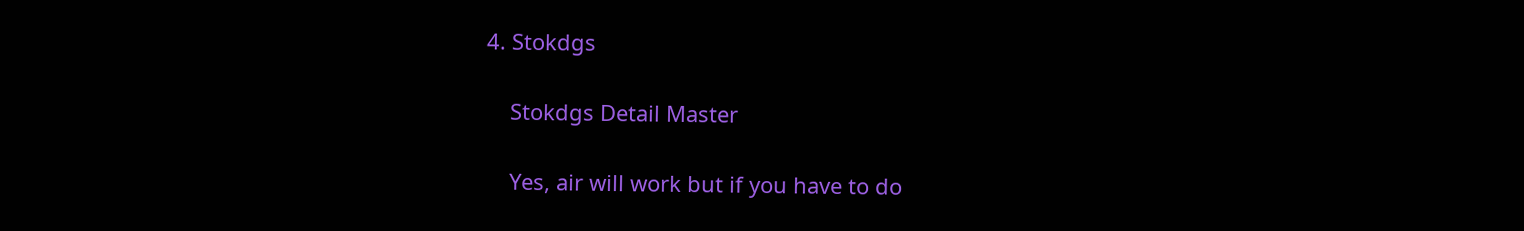4. Stokdgs

    Stokdgs Detail Master

    Yes, air will work but if you have to do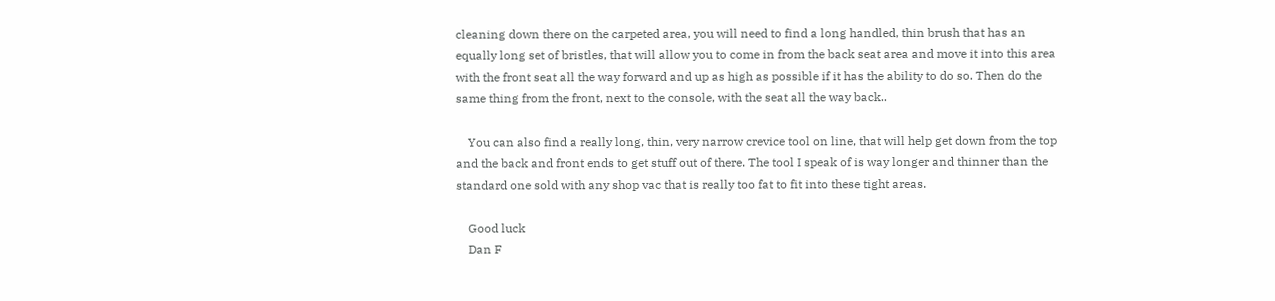cleaning down there on the carpeted area, you will need to find a long handled, thin brush that has an equally long set of bristles, that will allow you to come in from the back seat area and move it into this area with the front seat all the way forward and up as high as possible if it has the ability to do so. Then do the same thing from the front, next to the console, with the seat all the way back..

    You can also find a really long, thin, very narrow crevice tool on line, that will help get down from the top and the back and front ends to get stuff out of there. The tool I speak of is way longer and thinner than the standard one sold with any shop vac that is really too fat to fit into these tight areas.

    Good luck
    Dan F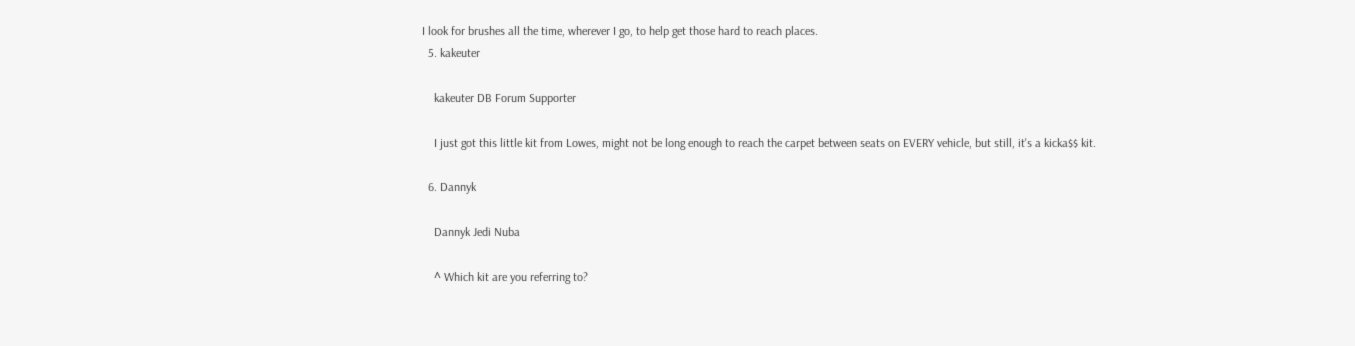I look for brushes all the time, wherever I go, to help get those hard to reach places.
  5. kakeuter

    kakeuter DB Forum Supporter

    I just got this little kit from Lowes, might not be long enough to reach the carpet between seats on EVERY vehicle, but still, it's a kicka$$ kit.

  6. Dannyk

    Dannyk Jedi Nuba

    ^ Which kit are you referring to?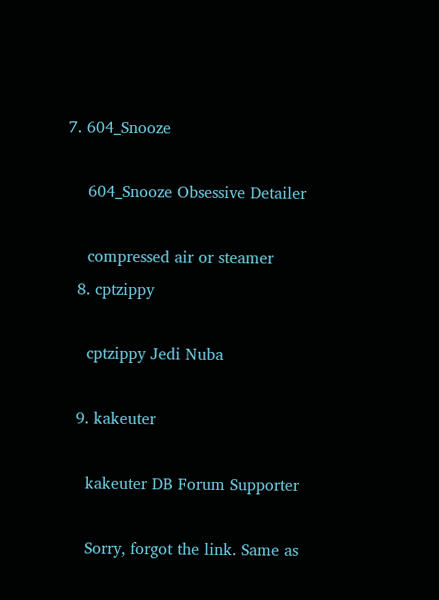7. 604_Snooze

    604_Snooze Obsessive Detailer

    compressed air or steamer
  8. cptzippy

    cptzippy Jedi Nuba

  9. kakeuter

    kakeuter DB Forum Supporter

    Sorry, forgot the link. Same as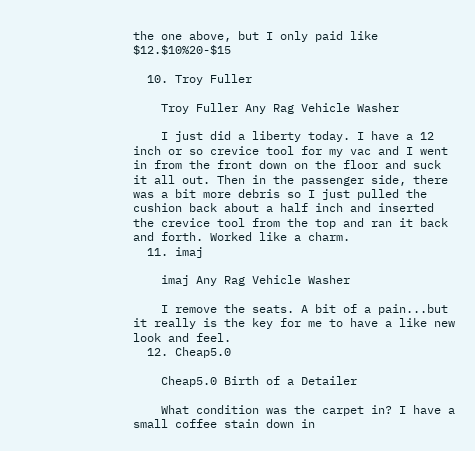the one above, but I only paid like $12.$10%20-$15

  10. Troy Fuller

    Troy Fuller Any Rag Vehicle Washer

    I just did a liberty today. I have a 12 inch or so crevice tool for my vac and I went in from the front down on the floor and suck it all out. Then in the passenger side, there was a bit more debris so I just pulled the cushion back about a half inch and inserted the crevice tool from the top and ran it back and forth. Worked like a charm.
  11. imaj

    imaj Any Rag Vehicle Washer

    I remove the seats. A bit of a pain...but it really is the key for me to have a like new look and feel.
  12. Cheap5.0

    Cheap5.0 Birth of a Detailer

    What condition was the carpet in? I have a small coffee stain down in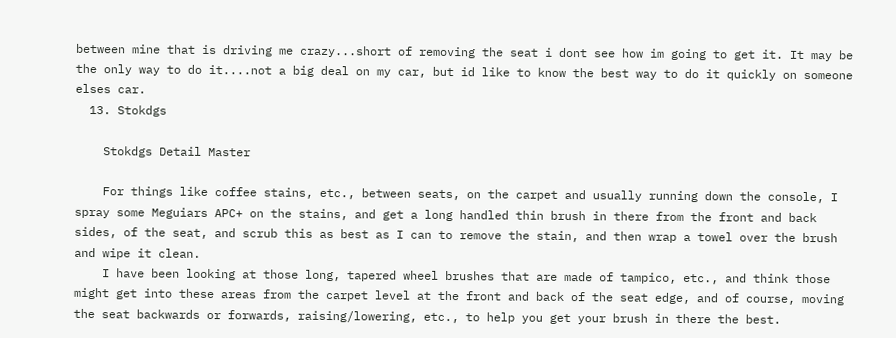between mine that is driving me crazy...short of removing the seat i dont see how im going to get it. It may be the only way to do it....not a big deal on my car, but id like to know the best way to do it quickly on someone elses car.
  13. Stokdgs

    Stokdgs Detail Master

    For things like coffee stains, etc., between seats, on the carpet and usually running down the console, I spray some Meguiars APC+ on the stains, and get a long handled thin brush in there from the front and back sides, of the seat, and scrub this as best as I can to remove the stain, and then wrap a towel over the brush and wipe it clean.
    I have been looking at those long, tapered wheel brushes that are made of tampico, etc., and think those might get into these areas from the carpet level at the front and back of the seat edge, and of course, moving the seat backwards or forwards, raising/lowering, etc., to help you get your brush in there the best.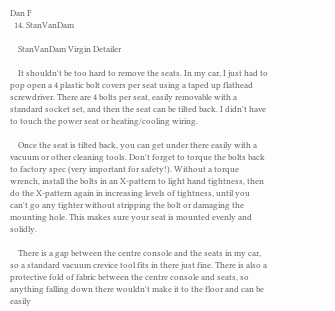Dan F
  14. StanVanDam

    StanVanDam Virgin Detailer

    It shouldn't be too hard to remove the seats. In my car, I just had to pop open a 4 plastic bolt covers per seat using a taped up flathead screwdriver. There are 4 bolts per seat, easily removable with a standard socket set, and then the seat can be tilted back. I didn't have to touch the power seat or heating/cooling wiring.

    Once the seat is tilted back, you can get under there easily with a vacuum or other cleaning tools. Don't forget to torque the bolts back to factory spec (very important for safety!). Without a torque wrench, install the bolts in an X-pattern to light hand tightness, then do the X-pattern again in increasing levels of tightness, until you can't go any tighter without stripping the bolt or damaging the mounting hole. This makes sure your seat is mounted evenly and solidly.

    There is a gap between the centre console and the seats in my car, so a standard vacuum crevice tool fits in there just fine. There is also a protective fold of fabric between the centre console and seats, so anything falling down there wouldn't make it to the floor and can be easily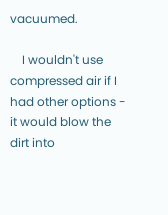vacuumed.

    I wouldn't use compressed air if I had other options - it would blow the dirt into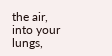the air, into your lungs,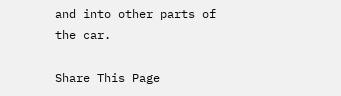and into other parts of the car.

Share This Page